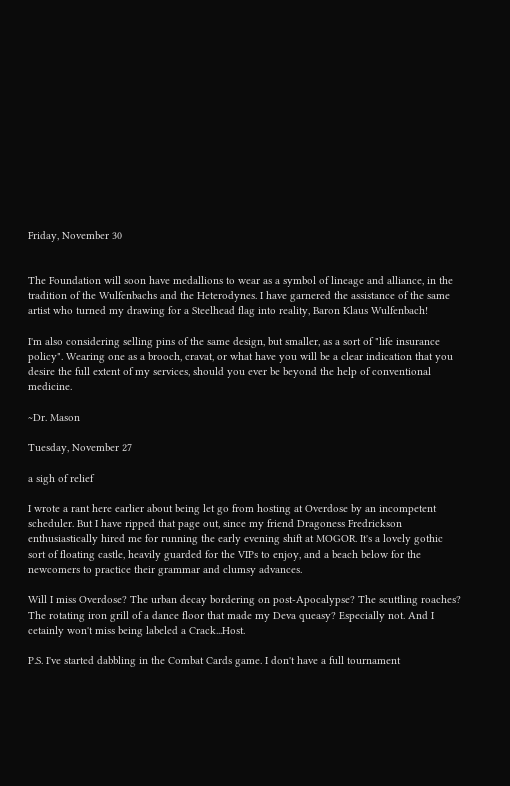Friday, November 30


The Foundation will soon have medallions to wear as a symbol of lineage and alliance, in the tradition of the Wulfenbachs and the Heterodynes. I have garnered the assistance of the same artist who turned my drawing for a Steelhead flag into reality, Baron Klaus Wulfenbach!

I'm also considering selling pins of the same design, but smaller, as a sort of "life insurance policy". Wearing one as a brooch, cravat, or what have you will be a clear indication that you desire the full extent of my services, should you ever be beyond the help of conventional medicine.

~Dr. Mason

Tuesday, November 27

a sigh of relief

I wrote a rant here earlier about being let go from hosting at Overdose by an incompetent scheduler. But I have ripped that page out, since my friend Dragoness Fredrickson enthusiastically hired me for running the early evening shift at MOGOR. It's a lovely gothic sort of floating castle, heavily guarded for the VIPs to enjoy, and a beach below for the newcomers to practice their grammar and clumsy advances.

Will I miss Overdose? The urban decay bordering on post-Apocalypse? The scuttling roaches? The rotating iron grill of a dance floor that made my Deva queasy? Especially not. And I cetainly won't miss being labeled a Crack...Host.

P.S. I've started dabbling in the Combat Cards game. I don't have a full tournament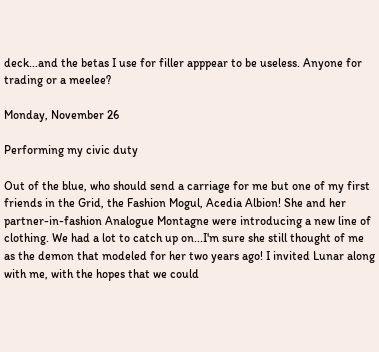deck...and the betas I use for filler apppear to be useless. Anyone for trading or a meelee?

Monday, November 26

Performing my civic duty

Out of the blue, who should send a carriage for me but one of my first friends in the Grid, the Fashion Mogul, Acedia Albion! She and her partner-in-fashion Analogue Montagne were introducing a new line of clothing. We had a lot to catch up on...I'm sure she still thought of me as the demon that modeled for her two years ago! I invited Lunar along with me, with the hopes that we could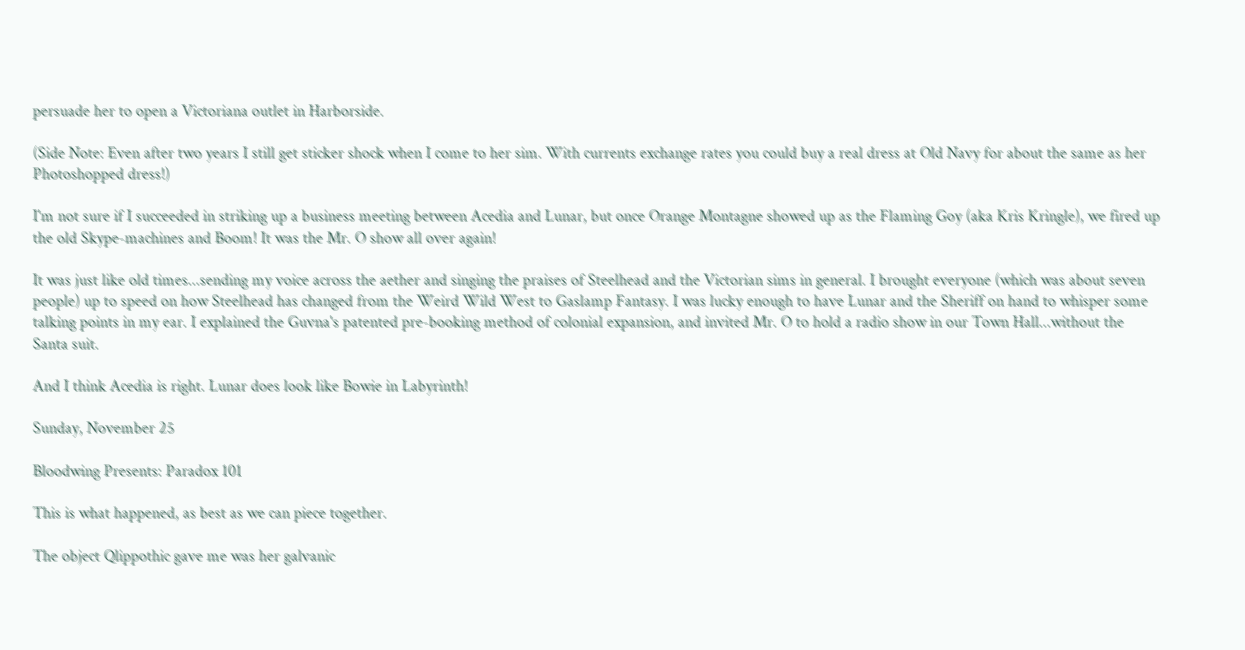persuade her to open a Victoriana outlet in Harborside.

(Side Note: Even after two years I still get sticker shock when I come to her sim. With currents exchange rates you could buy a real dress at Old Navy for about the same as her Photoshopped dress!)

I'm not sure if I succeeded in striking up a business meeting between Acedia and Lunar, but once Orange Montagne showed up as the Flaming Goy (aka Kris Kringle), we fired up the old Skype-machines and Boom! It was the Mr. O show all over again!

It was just like old times...sending my voice across the aether and singing the praises of Steelhead and the Victorian sims in general. I brought everyone (which was about seven people) up to speed on how Steelhead has changed from the Weird Wild West to Gaslamp Fantasy. I was lucky enough to have Lunar and the Sheriff on hand to whisper some talking points in my ear. I explained the Guvna's patented pre-booking method of colonial expansion, and invited Mr. O to hold a radio show in our Town Hall...without the Santa suit.

And I think Acedia is right. Lunar does look like Bowie in Labyrinth!

Sunday, November 25

Bloodwing Presents: Paradox 101

This is what happened, as best as we can piece together.

The object Qlippothic gave me was her galvanic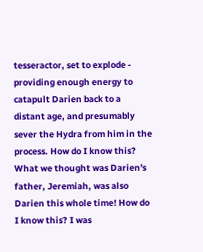tesseractor, set to explode - providing enough energy to catapult Darien back to a distant age, and presumably sever the Hydra from him in the process. How do I know this? What we thought was Darien's father, Jeremiah, was also Darien this whole time! How do I know this? I was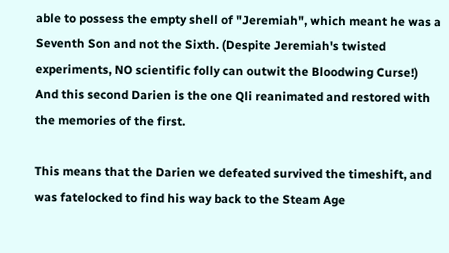able to possess the empty shell of "Jeremiah", which meant he was a Seventh Son and not the Sixth. (Despite Jeremiah's twisted experiments, NO scientific folly can outwit the Bloodwing Curse!) And this second Darien is the one Qli reanimated and restored with the memories of the first.

This means that the Darien we defeated survived the timeshift, and was fatelocked to find his way back to the Steam Age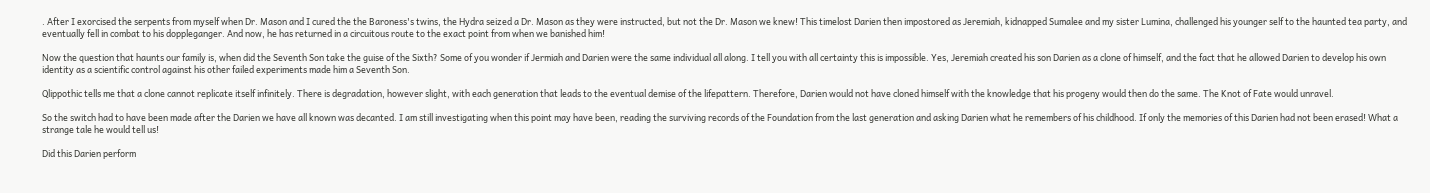. After I exorcised the serpents from myself when Dr. Mason and I cured the the Baroness's twins, the Hydra seized a Dr. Mason as they were instructed, but not the Dr. Mason we knew! This timelost Darien then impostored as Jeremiah, kidnapped Sumalee and my sister Lumina, challenged his younger self to the haunted tea party, and eventually fell in combat to his doppleganger. And now, he has returned in a circuitous route to the exact point from when we banished him!

Now the question that haunts our family is, when did the Seventh Son take the guise of the Sixth? Some of you wonder if Jermiah and Darien were the same individual all along. I tell you with all certainty this is impossible. Yes, Jeremiah created his son Darien as a clone of himself, and the fact that he allowed Darien to develop his own identity as a scientific control against his other failed experiments made him a Seventh Son.

Qlippothic tells me that a clone cannot replicate itself infinitely. There is degradation, however slight, with each generation that leads to the eventual demise of the lifepattern. Therefore, Darien would not have cloned himself with the knowledge that his progeny would then do the same. The Knot of Fate would unravel.

So the switch had to have been made after the Darien we have all known was decanted. I am still investigating when this point may have been, reading the surviving records of the Foundation from the last generation and asking Darien what he remembers of his childhood. If only the memories of this Darien had not been erased! What a strange tale he would tell us!

Did this Darien perform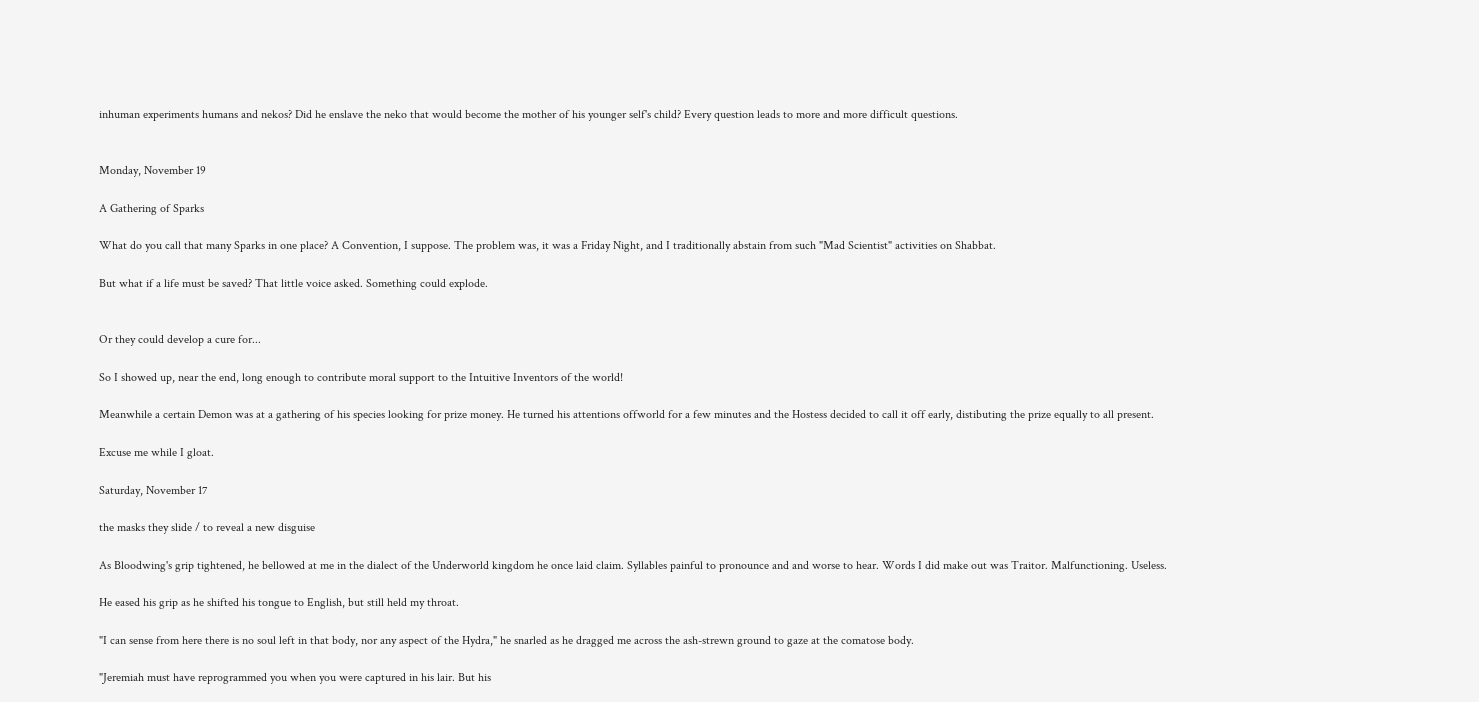inhuman experiments humans and nekos? Did he enslave the neko that would become the mother of his younger self's child? Every question leads to more and more difficult questions.


Monday, November 19

A Gathering of Sparks

What do you call that many Sparks in one place? A Convention, I suppose. The problem was, it was a Friday Night, and I traditionally abstain from such "Mad Scientist" activities on Shabbat.

But what if a life must be saved? That little voice asked. Something could explode.


Or they could develop a cure for...

So I showed up, near the end, long enough to contribute moral support to the Intuitive Inventors of the world!

Meanwhile a certain Demon was at a gathering of his species looking for prize money. He turned his attentions offworld for a few minutes and the Hostess decided to call it off early, distibuting the prize equally to all present.

Excuse me while I gloat.

Saturday, November 17

the masks they slide / to reveal a new disguise

As Bloodwing's grip tightened, he bellowed at me in the dialect of the Underworld kingdom he once laid claim. Syllables painful to pronounce and and worse to hear. Words I did make out was Traitor. Malfunctioning. Useless.

He eased his grip as he shifted his tongue to English, but still held my throat.

"I can sense from here there is no soul left in that body, nor any aspect of the Hydra," he snarled as he dragged me across the ash-strewn ground to gaze at the comatose body.

"Jeremiah must have reprogrammed you when you were captured in his lair. But his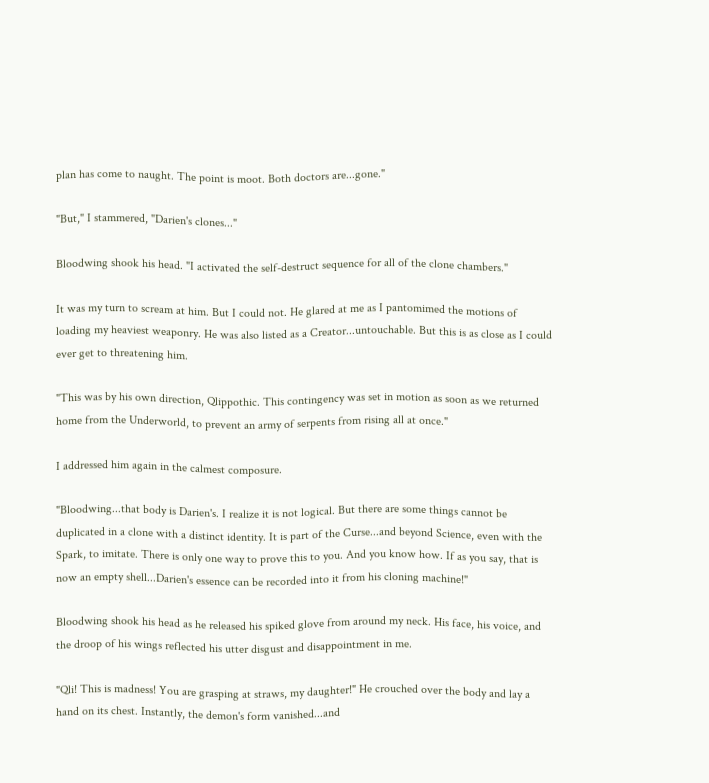plan has come to naught. The point is moot. Both doctors are...gone."

"But," I stammered, "Darien's clones..."

Bloodwing shook his head. "I activated the self-destruct sequence for all of the clone chambers."

It was my turn to scream at him. But I could not. He glared at me as I pantomimed the motions of loading my heaviest weaponry. He was also listed as a Creator...untouchable. But this is as close as I could ever get to threatening him.

"This was by his own direction, Qlippothic. This contingency was set in motion as soon as we returned home from the Underworld, to prevent an army of serpents from rising all at once."

I addressed him again in the calmest composure.

"Bloodwing...that body is Darien's. I realize it is not logical. But there are some things cannot be duplicated in a clone with a distinct identity. It is part of the Curse...and beyond Science, even with the Spark, to imitate. There is only one way to prove this to you. And you know how. If as you say, that is now an empty shell...Darien's essence can be recorded into it from his cloning machine!"

Bloodwing shook his head as he released his spiked glove from around my neck. His face, his voice, and the droop of his wings reflected his utter disgust and disappointment in me.

"Qli! This is madness! You are grasping at straws, my daughter!" He crouched over the body and lay a hand on its chest. Instantly, the demon's form vanished...and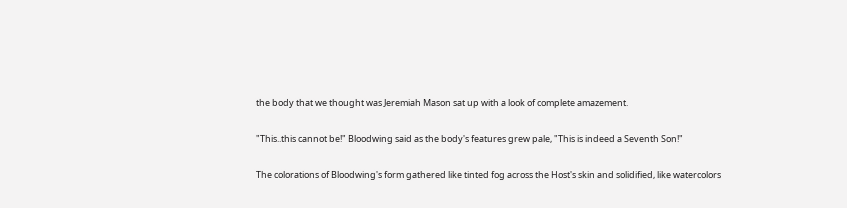the body that we thought was Jeremiah Mason sat up with a look of complete amazement.

"This..this cannot be!" Bloodwing said as the body's features grew pale, "This is indeed a Seventh Son!"

The colorations of Bloodwing's form gathered like tinted fog across the Host's skin and solidified, like watercolors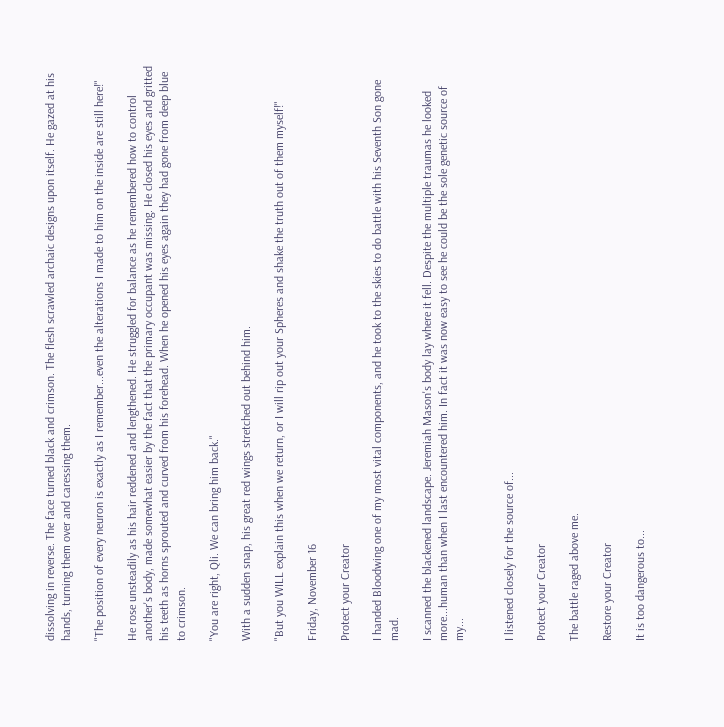dissolving in reverse. The face turned black and crimson. The flesh scrawled archaic designs upon itself. He gazed at his hands, turning them over and caressing them.

"The position of every neuron is exactly as I remember...even the alterations I made to him on the inside are still here!"

He rose unsteadily as his hair reddened and lengthened. He struggled for balance as he remembered how to control another's body, made somewhat easier by the fact that the primary occupant was missing. He closed his eyes and gritted his teeth as horns sprouted and curved from his forehead. When he opened his eyes again they had gone from deep blue to crimson.

"You are right, Qli. We can bring him back."

With a sudden snap, his great red wings stretched out behind him.

"But you WILL explain this when we return, or I will rip out your Spheres and shake the truth out of them myself!"

Friday, November 16

Protect your Creator

I handed Bloodwing one of my most vital components, and he took to the skies to do battle with his Seventh Son gone mad.

I scanned the blackened landscape. Jeremiah Mason's body lay where it fell. Despite the multiple traumas he looked more...human than when I last encountered him. In fact it was now easy to see he could be the sole genetic source of my...


I listened closely for the source of...

Protect your Creator

The battle raged above me.

Restore your Creator

It is too dangerous to...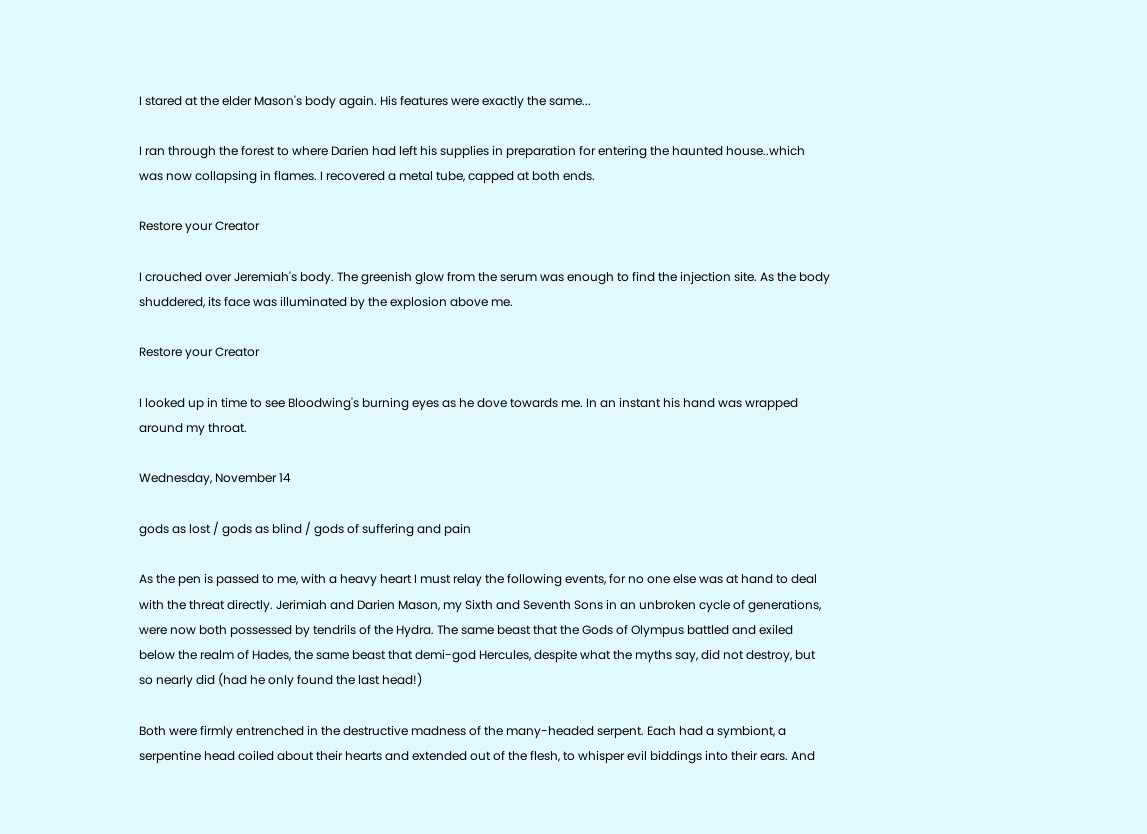I stared at the elder Mason's body again. His features were exactly the same...

I ran through the forest to where Darien had left his supplies in preparation for entering the haunted house..which was now collapsing in flames. I recovered a metal tube, capped at both ends.

Restore your Creator

I crouched over Jeremiah's body. The greenish glow from the serum was enough to find the injection site. As the body shuddered, its face was illuminated by the explosion above me.

Restore your Creator

I looked up in time to see Bloodwing's burning eyes as he dove towards me. In an instant his hand was wrapped around my throat.

Wednesday, November 14

gods as lost / gods as blind / gods of suffering and pain

As the pen is passed to me, with a heavy heart I must relay the following events, for no one else was at hand to deal with the threat directly. Jerimiah and Darien Mason, my Sixth and Seventh Sons in an unbroken cycle of generations, were now both possessed by tendrils of the Hydra. The same beast that the Gods of Olympus battled and exiled below the realm of Hades, the same beast that demi-god Hercules, despite what the myths say, did not destroy, but so nearly did (had he only found the last head!)

Both were firmly entrenched in the destructive madness of the many-headed serpent. Each had a symbiont, a serpentine head coiled about their hearts and extended out of the flesh, to whisper evil biddings into their ears. And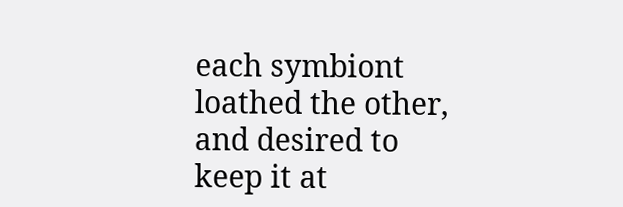each symbiont loathed the other, and desired to keep it at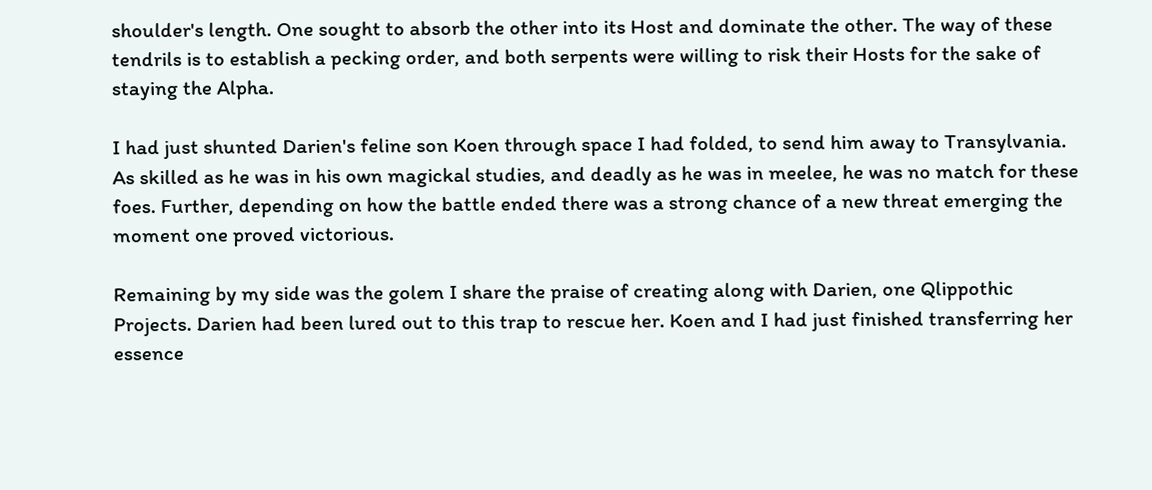shoulder's length. One sought to absorb the other into its Host and dominate the other. The way of these tendrils is to establish a pecking order, and both serpents were willing to risk their Hosts for the sake of staying the Alpha.

I had just shunted Darien's feline son Koen through space I had folded, to send him away to Transylvania. As skilled as he was in his own magickal studies, and deadly as he was in meelee, he was no match for these foes. Further, depending on how the battle ended there was a strong chance of a new threat emerging the moment one proved victorious.

Remaining by my side was the golem I share the praise of creating along with Darien, one Qlippothic Projects. Darien had been lured out to this trap to rescue her. Koen and I had just finished transferring her essence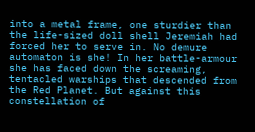into a metal frame, one sturdier than the life-sized doll shell Jeremiah had forced her to serve in. No demure automaton is she! In her battle-armour she has faced down the screaming, tentacled warships that descended from the Red Planet. But against this constellation of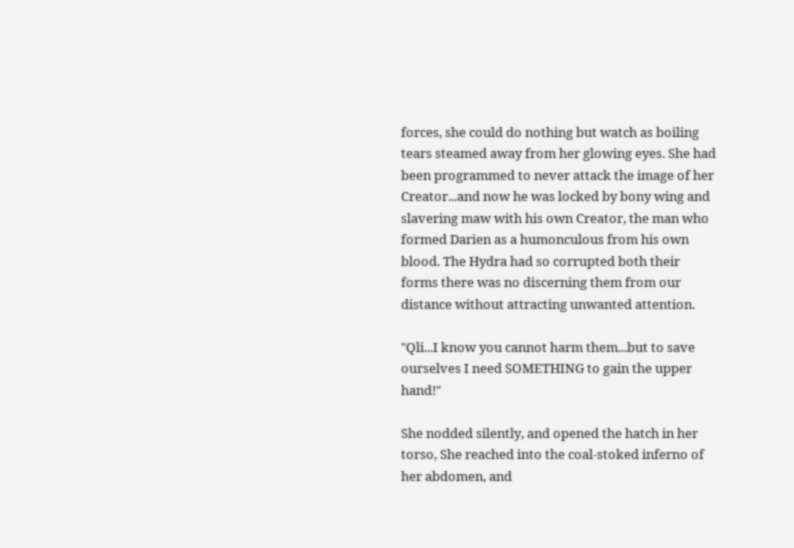forces, she could do nothing but watch as boiling tears steamed away from her glowing eyes. She had been programmed to never attack the image of her Creator...and now he was locked by bony wing and slavering maw with his own Creator, the man who formed Darien as a humonculous from his own blood. The Hydra had so corrupted both their forms there was no discerning them from our distance without attracting unwanted attention.

"Qli...I know you cannot harm them...but to save ourselves I need SOMETHING to gain the upper hand!"

She nodded silently, and opened the hatch in her torso, She reached into the coal-stoked inferno of her abdomen, and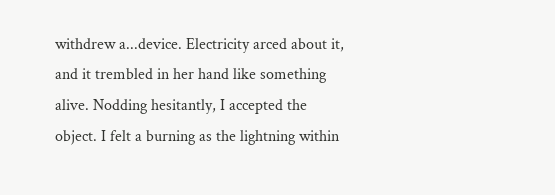withdrew a...device. Electricity arced about it, and it trembled in her hand like something alive. Nodding hesitantly, I accepted the object. I felt a burning as the lightning within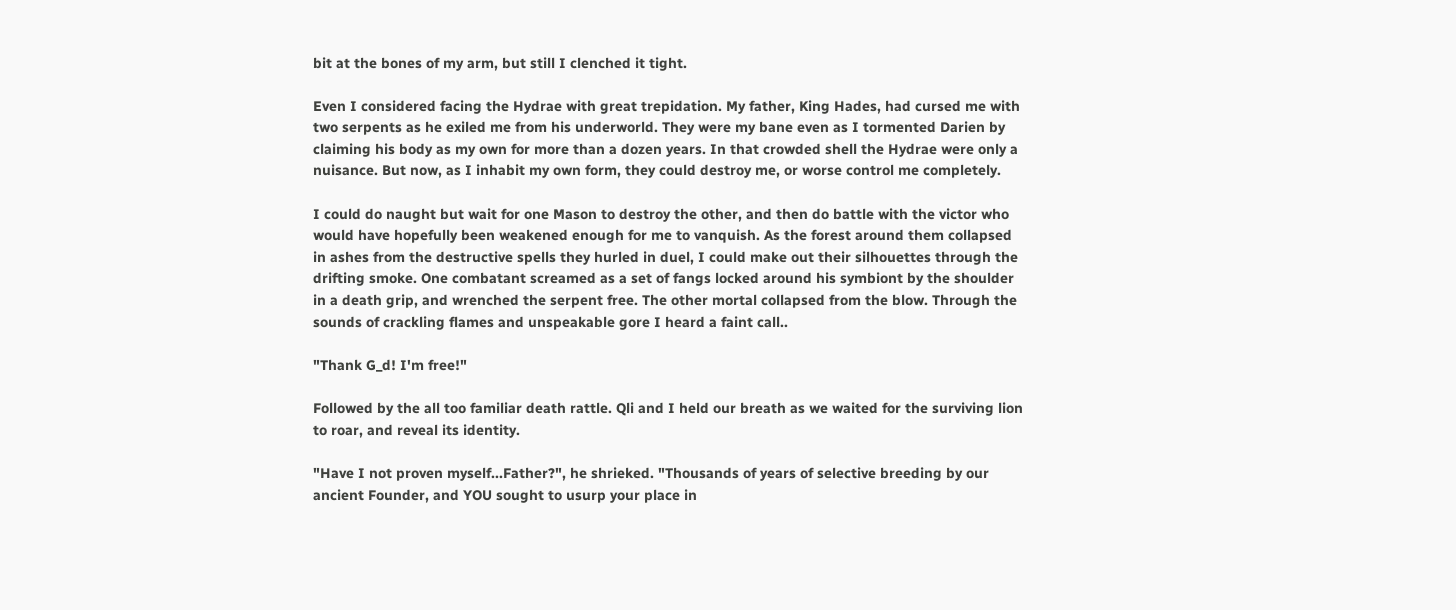bit at the bones of my arm, but still I clenched it tight.

Even I considered facing the Hydrae with great trepidation. My father, King Hades, had cursed me with two serpents as he exiled me from his underworld. They were my bane even as I tormented Darien by claiming his body as my own for more than a dozen years. In that crowded shell the Hydrae were only a nuisance. But now, as I inhabit my own form, they could destroy me, or worse control me completely.

I could do naught but wait for one Mason to destroy the other, and then do battle with the victor who would have hopefully been weakened enough for me to vanquish. As the forest around them collapsed in ashes from the destructive spells they hurled in duel, I could make out their silhouettes through the drifting smoke. One combatant screamed as a set of fangs locked around his symbiont by the shoulder in a death grip, and wrenched the serpent free. The other mortal collapsed from the blow. Through the sounds of crackling flames and unspeakable gore I heard a faint call..

"Thank G_d! I'm free!"

Followed by the all too familiar death rattle. Qli and I held our breath as we waited for the surviving lion to roar, and reveal its identity.

"Have I not proven myself...Father?", he shrieked. "Thousands of years of selective breeding by our ancient Founder, and YOU sought to usurp your place in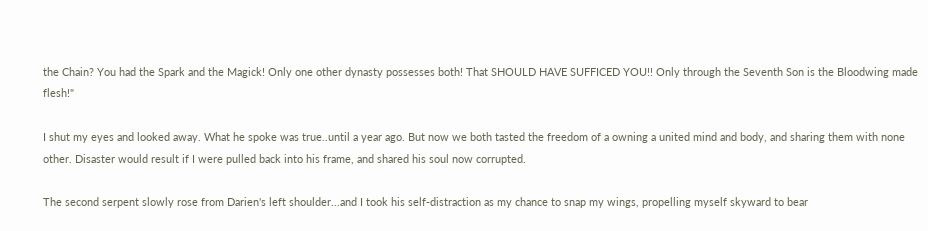the Chain? You had the Spark and the Magick! Only one other dynasty possesses both! That SHOULD HAVE SUFFICED YOU!! Only through the Seventh Son is the Bloodwing made flesh!"

I shut my eyes and looked away. What he spoke was true..until a year ago. But now we both tasted the freedom of a owning a united mind and body, and sharing them with none other. Disaster would result if I were pulled back into his frame, and shared his soul now corrupted.

The second serpent slowly rose from Darien's left shoulder...and I took his self-distraction as my chance to snap my wings, propelling myself skyward to bear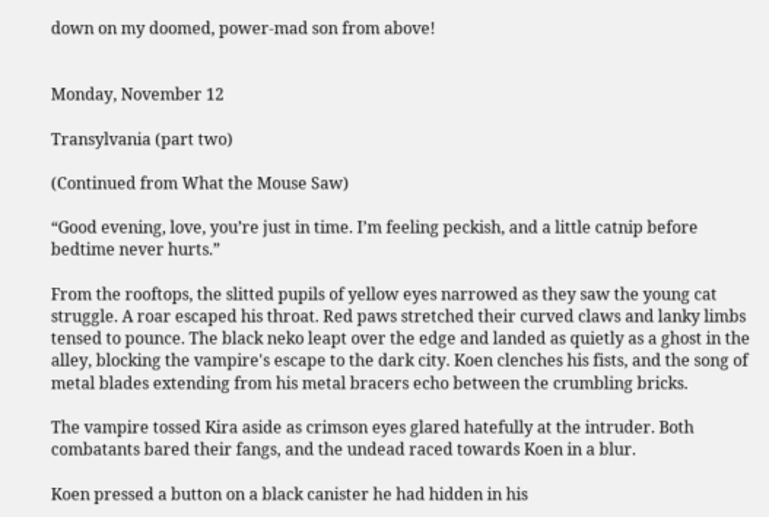down on my doomed, power-mad son from above!


Monday, November 12

Transylvania (part two)

(Continued from What the Mouse Saw)

“Good evening, love, you’re just in time. I’m feeling peckish, and a little catnip before bedtime never hurts.”

From the rooftops, the slitted pupils of yellow eyes narrowed as they saw the young cat struggle. A roar escaped his throat. Red paws stretched their curved claws and lanky limbs tensed to pounce. The black neko leapt over the edge and landed as quietly as a ghost in the alley, blocking the vampire's escape to the dark city. Koen clenches his fists, and the song of metal blades extending from his metal bracers echo between the crumbling bricks.

The vampire tossed Kira aside as crimson eyes glared hatefully at the intruder. Both combatants bared their fangs, and the undead raced towards Koen in a blur.

Koen pressed a button on a black canister he had hidden in his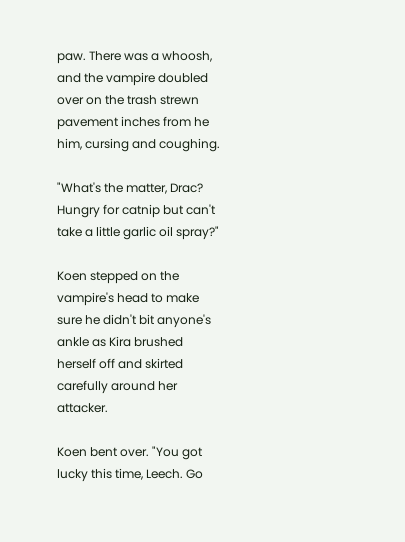paw. There was a whoosh, and the vampire doubled over on the trash strewn pavement inches from he him, cursing and coughing.

"What's the matter, Drac? Hungry for catnip but can't take a little garlic oil spray?"

Koen stepped on the vampire's head to make sure he didn't bit anyone's ankle as Kira brushed herself off and skirted carefully around her attacker.

Koen bent over. "You got lucky this time, Leech. Go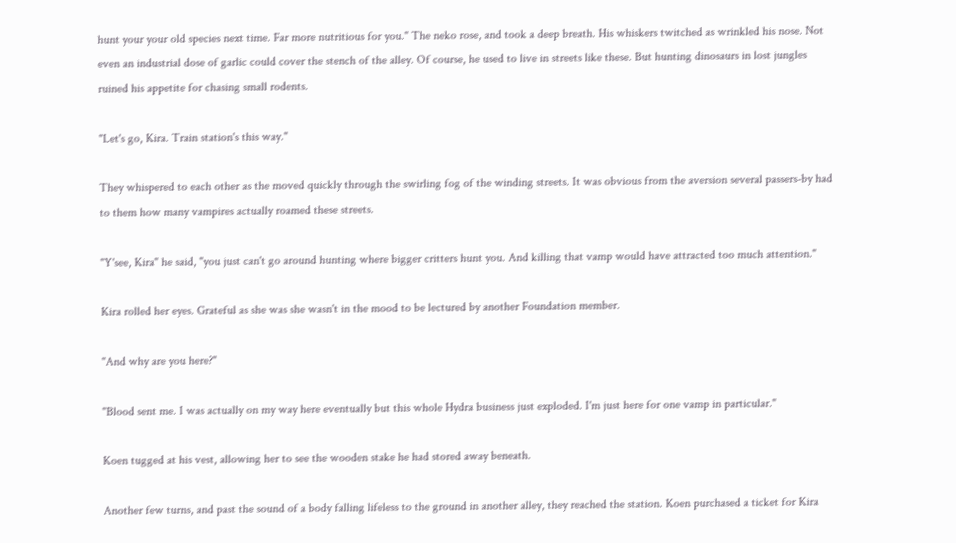hunt your your old species next time. Far more nutritious for you." The neko rose, and took a deep breath. His whiskers twitched as wrinkled his nose. Not even an industrial dose of garlic could cover the stench of the alley. Of course, he used to live in streets like these. But hunting dinosaurs in lost jungles ruined his appetite for chasing small rodents.

"Let's go, Kira. Train station's this way."

They whispered to each other as the moved quickly through the swirling fog of the winding streets. It was obvious from the aversion several passers-by had to them how many vampires actually roamed these streets.

"Y'see, Kira" he said, "you just can't go around hunting where bigger critters hunt you. And killing that vamp would have attracted too much attention."

Kira rolled her eyes. Grateful as she was she wasn't in the mood to be lectured by another Foundation member.

"And why are you here?"

"Blood sent me. I was actually on my way here eventually but this whole Hydra business just exploded. I'm just here for one vamp in particular."

Koen tugged at his vest, allowing her to see the wooden stake he had stored away beneath.

Another few turns, and past the sound of a body falling lifeless to the ground in another alley, they reached the station. Koen purchased a ticket for Kira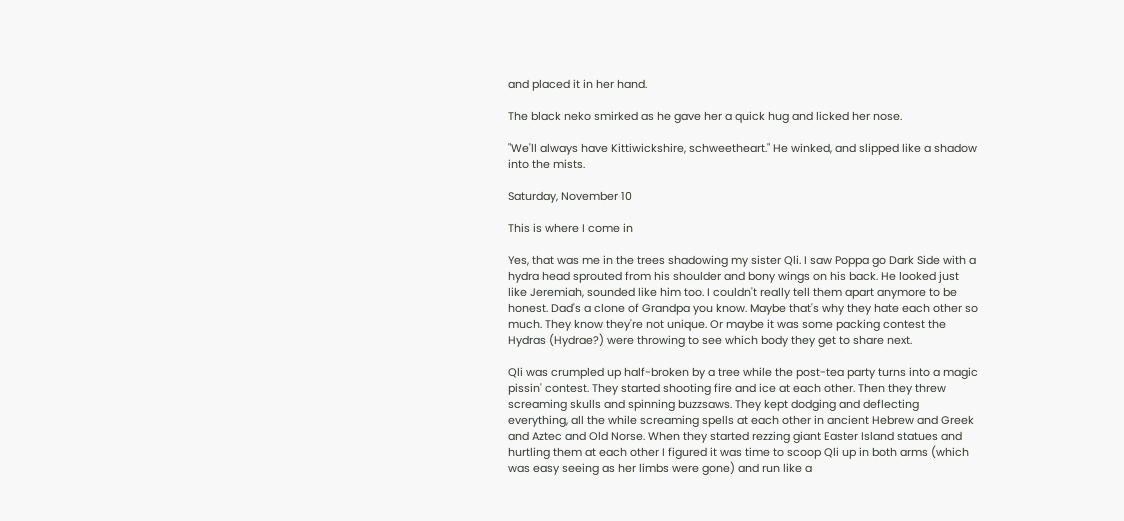and placed it in her hand.

The black neko smirked as he gave her a quick hug and licked her nose.

"We'll always have Kittiwickshire, schweetheart." He winked, and slipped like a shadow into the mists.

Saturday, November 10

This is where I come in

Yes, that was me in the trees shadowing my sister Qli. I saw Poppa go Dark Side with a hydra head sprouted from his shoulder and bony wings on his back. He looked just like Jeremiah, sounded like him too. I couldn't really tell them apart anymore to be honest. Dad's a clone of Grandpa you know. Maybe that's why they hate each other so much. They know they're not unique. Or maybe it was some packing contest the Hydras (Hydrae?) were throwing to see which body they get to share next.

Qli was crumpled up half-broken by a tree while the post-tea party turns into a magic pissin' contest. They started shooting fire and ice at each other. Then they threw screaming skulls and spinning buzzsaws. They kept dodging and deflecting everything, all the while screaming spells at each other in ancient Hebrew and Greek and Aztec and Old Norse. When they started rezzing giant Easter Island statues and hurtling them at each other I figured it was time to scoop Qli up in both arms (which was easy seeing as her limbs were gone) and run like a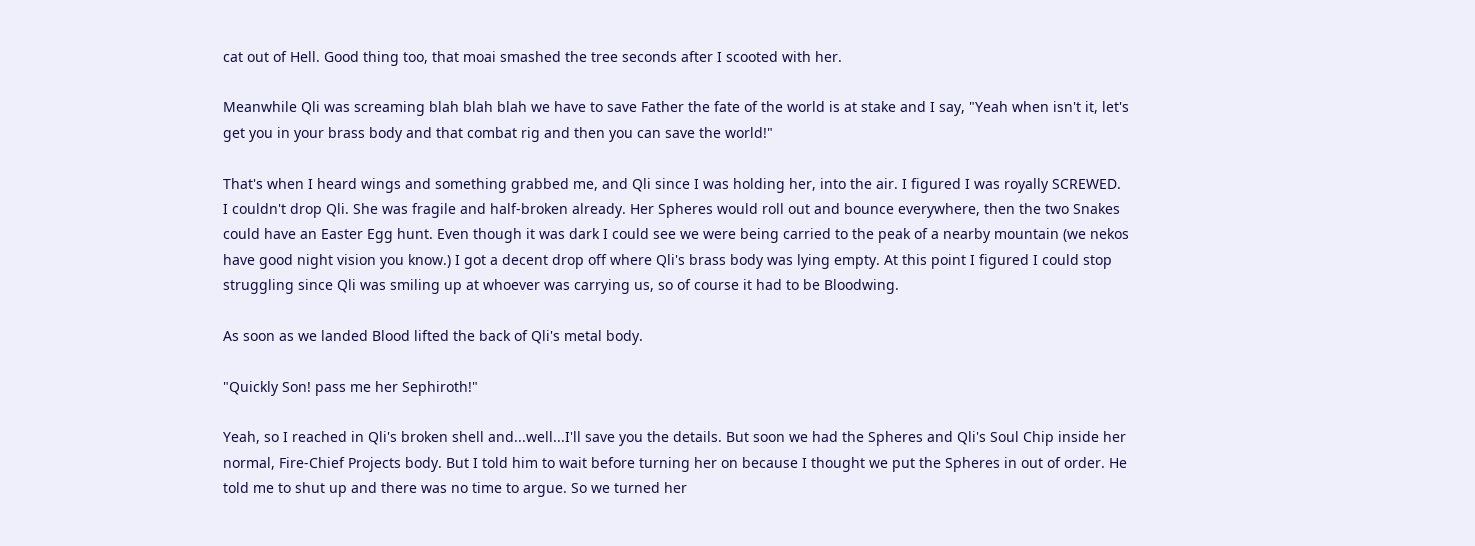cat out of Hell. Good thing too, that moai smashed the tree seconds after I scooted with her.

Meanwhile Qli was screaming blah blah blah we have to save Father the fate of the world is at stake and I say, "Yeah when isn't it, let's get you in your brass body and that combat rig and then you can save the world!"

That's when I heard wings and something grabbed me, and Qli since I was holding her, into the air. I figured I was royally SCREWED. I couldn't drop Qli. She was fragile and half-broken already. Her Spheres would roll out and bounce everywhere, then the two Snakes could have an Easter Egg hunt. Even though it was dark I could see we were being carried to the peak of a nearby mountain (we nekos have good night vision you know.) I got a decent drop off where Qli's brass body was lying empty. At this point I figured I could stop struggling since Qli was smiling up at whoever was carrying us, so of course it had to be Bloodwing.

As soon as we landed Blood lifted the back of Qli's metal body.

"Quickly Son! pass me her Sephiroth!"

Yeah, so I reached in Qli's broken shell and...well...I'll save you the details. But soon we had the Spheres and Qli's Soul Chip inside her normal, Fire-Chief Projects body. But I told him to wait before turning her on because I thought we put the Spheres in out of order. He told me to shut up and there was no time to argue. So we turned her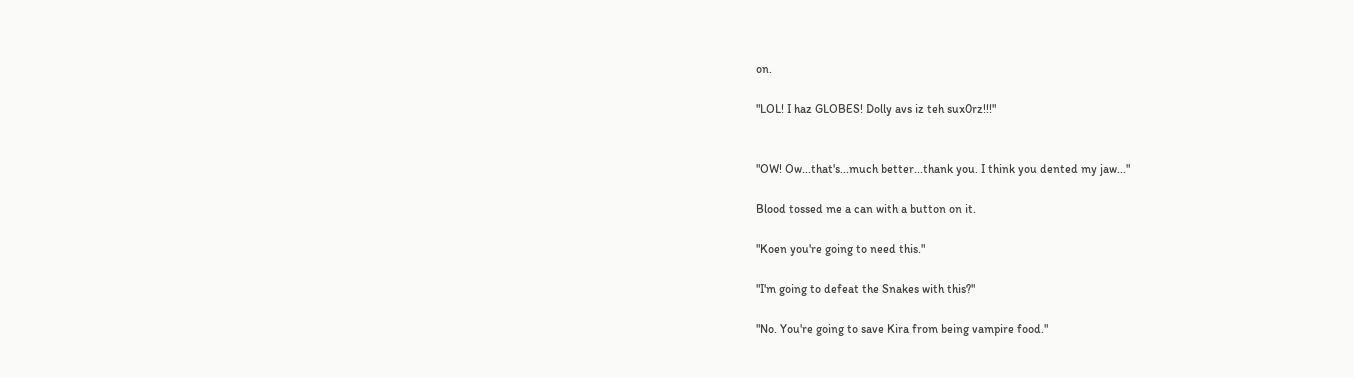on.

"LOL! I haz GLOBES! Dolly avs iz teh sux0rz!!!"


"OW! Ow...that's...much better...thank you. I think you dented my jaw..."

Blood tossed me a can with a button on it.

"Koen you're going to need this."

"I'm going to defeat the Snakes with this?"

"No. You're going to save Kira from being vampire food."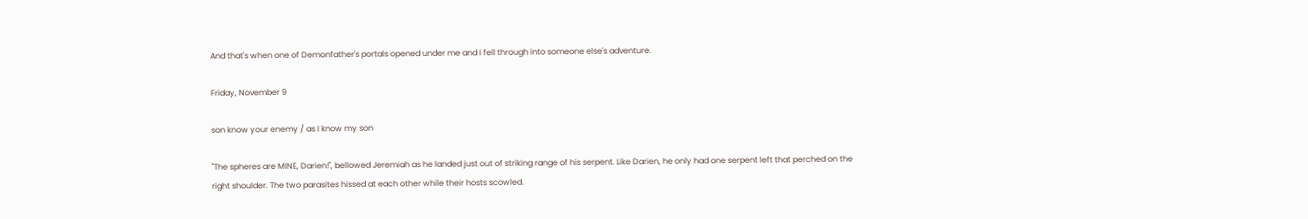And that's when one of Demonfather's portals opened under me and I fell through into someone else's adventure.

Friday, November 9

son know your enemy / as I know my son

"The spheres are MINE, Darien!", bellowed Jeremiah as he landed just out of striking range of his serpent. Like Darien, he only had one serpent left that perched on the right shoulder. The two parasites hissed at each other while their hosts scowled.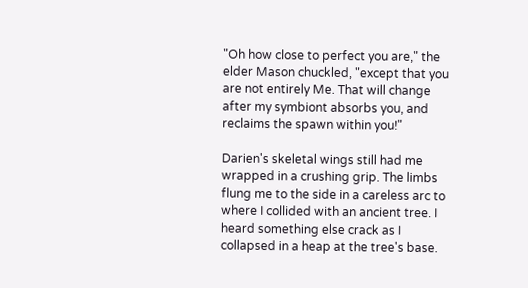"Oh how close to perfect you are," the elder Mason chuckled, "except that you are not entirely Me. That will change after my symbiont absorbs you, and reclaims the spawn within you!"

Darien's skeletal wings still had me wrapped in a crushing grip. The limbs flung me to the side in a careless arc to where I collided with an ancient tree. I heard something else crack as I collapsed in a heap at the tree's base.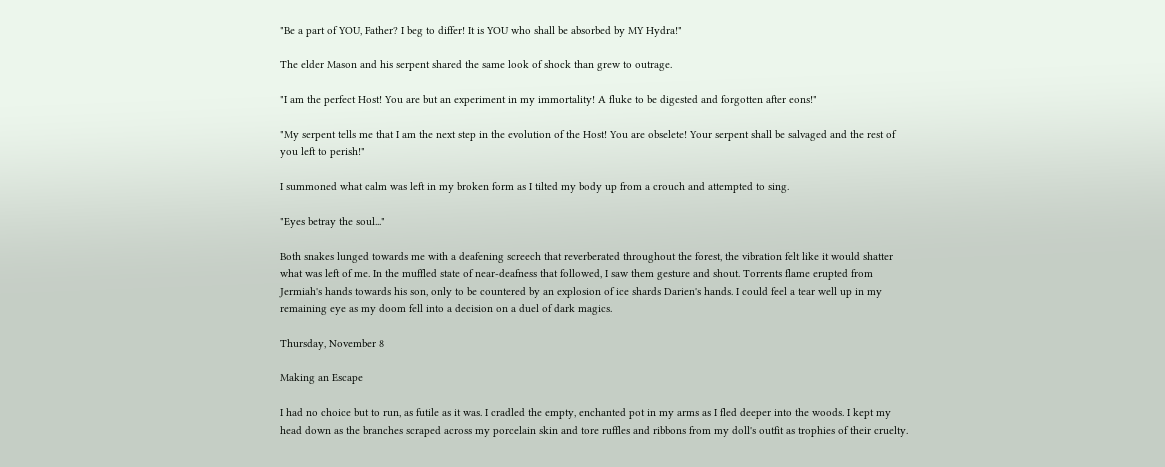"Be a part of YOU, Father? I beg to differ! It is YOU who shall be absorbed by MY Hydra!"

The elder Mason and his serpent shared the same look of shock than grew to outrage.

"I am the perfect Host! You are but an experiment in my immortality! A fluke to be digested and forgotten after eons!"

"My serpent tells me that I am the next step in the evolution of the Host! You are obselete! Your serpent shall be salvaged and the rest of you left to perish!"

I summoned what calm was left in my broken form as I tilted my body up from a crouch and attempted to sing.

"Eyes betray the soul..."

Both snakes lunged towards me with a deafening screech that reverberated throughout the forest, the vibration felt like it would shatter what was left of me. In the muffled state of near-deafness that followed, I saw them gesture and shout. Torrents flame erupted from Jermiah's hands towards his son, only to be countered by an explosion of ice shards Darien's hands. I could feel a tear well up in my remaining eye as my doom fell into a decision on a duel of dark magics.

Thursday, November 8

Making an Escape

I had no choice but to run, as futile as it was. I cradled the empty, enchanted pot in my arms as I fled deeper into the woods. I kept my head down as the branches scraped across my porcelain skin and tore ruffles and ribbons from my doll's outfit as trophies of their cruelty.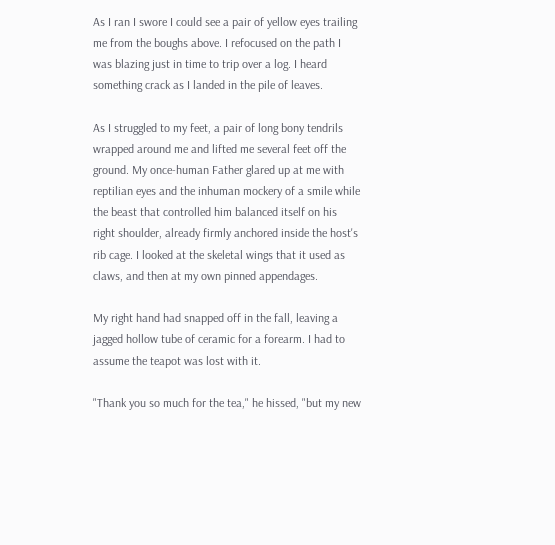As I ran I swore I could see a pair of yellow eyes trailing me from the boughs above. I refocused on the path I was blazing just in time to trip over a log. I heard something crack as I landed in the pile of leaves.

As I struggled to my feet, a pair of long bony tendrils wrapped around me and lifted me several feet off the ground. My once-human Father glared up at me with reptilian eyes and the inhuman mockery of a smile while the beast that controlled him balanced itself on his right shoulder, already firmly anchored inside the host's rib cage. I looked at the skeletal wings that it used as claws, and then at my own pinned appendages.

My right hand had snapped off in the fall, leaving a jagged hollow tube of ceramic for a forearm. I had to assume the teapot was lost with it.

"Thank you so much for the tea," he hissed, "but my new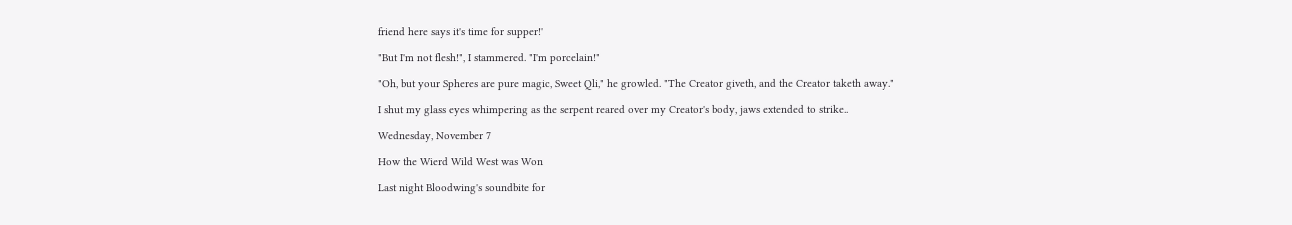friend here says it's time for supper!'

"But I'm not flesh!", I stammered. "I'm porcelain!"

"Oh, but your Spheres are pure magic, Sweet Qli," he growled. "The Creator giveth, and the Creator taketh away."

I shut my glass eyes whimpering as the serpent reared over my Creator's body, jaws extended to strike..

Wednesday, November 7

How the Wierd Wild West was Won

Last night Bloodwing's soundbite for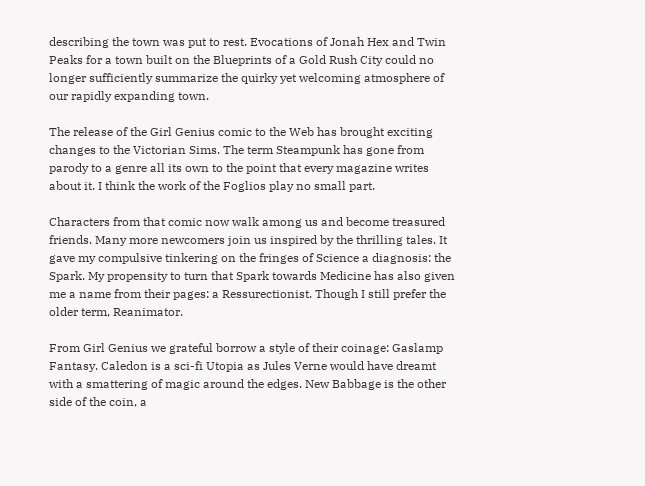describing the town was put to rest. Evocations of Jonah Hex and Twin Peaks for a town built on the Blueprints of a Gold Rush City could no longer sufficiently summarize the quirky yet welcoming atmosphere of our rapidly expanding town.

The release of the Girl Genius comic to the Web has brought exciting changes to the Victorian Sims. The term Steampunk has gone from parody to a genre all its own to the point that every magazine writes about it. I think the work of the Foglios play no small part.

Characters from that comic now walk among us and become treasured friends. Many more newcomers join us inspired by the thrilling tales. It gave my compulsive tinkering on the fringes of Science a diagnosis: the Spark. My propensity to turn that Spark towards Medicine has also given me a name from their pages: a Ressurectionist. Though I still prefer the older term, Reanimator.

From Girl Genius we grateful borrow a style of their coinage: Gaslamp Fantasy. Caledon is a sci-fi Utopia as Jules Verne would have dreamt with a smattering of magic around the edges. New Babbage is the other side of the coin, a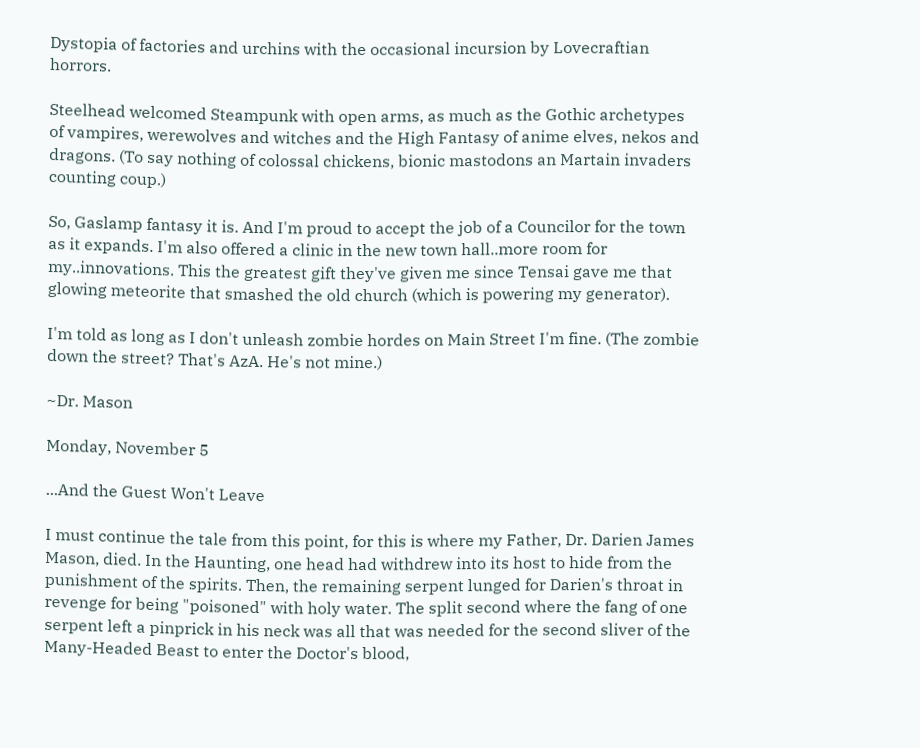Dystopia of factories and urchins with the occasional incursion by Lovecraftian horrors.

Steelhead welcomed Steampunk with open arms, as much as the Gothic archetypes of vampires, werewolves and witches and the High Fantasy of anime elves, nekos and dragons. (To say nothing of colossal chickens, bionic mastodons an Martain invaders counting coup.)

So, Gaslamp fantasy it is. And I'm proud to accept the job of a Councilor for the town as it expands. I'm also offered a clinic in the new town hall..more room for my..innovations. This the greatest gift they've given me since Tensai gave me that glowing meteorite that smashed the old church (which is powering my generator).

I'm told as long as I don't unleash zombie hordes on Main Street I'm fine. (The zombie down the street? That's AzA. He's not mine.)

~Dr. Mason

Monday, November 5

...And the Guest Won't Leave

I must continue the tale from this point, for this is where my Father, Dr. Darien James Mason, died. In the Haunting, one head had withdrew into its host to hide from the punishment of the spirits. Then, the remaining serpent lunged for Darien's throat in revenge for being "poisoned" with holy water. The split second where the fang of one serpent left a pinprick in his neck was all that was needed for the second sliver of the Many-Headed Beast to enter the Doctor's blood,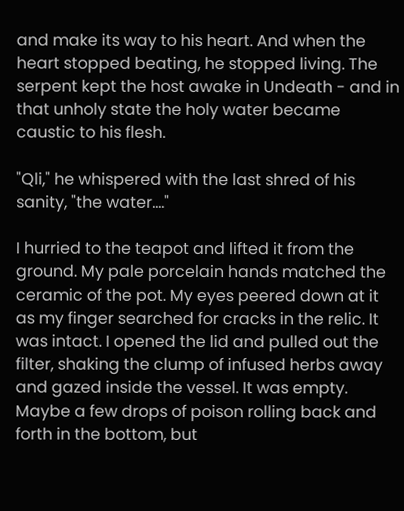and make its way to his heart. And when the heart stopped beating, he stopped living. The serpent kept the host awake in Undeath - and in that unholy state the holy water became caustic to his flesh.

"Qli," he whispered with the last shred of his sanity, "the water...."

I hurried to the teapot and lifted it from the ground. My pale porcelain hands matched the ceramic of the pot. My eyes peered down at it as my finger searched for cracks in the relic. It was intact. I opened the lid and pulled out the filter, shaking the clump of infused herbs away and gazed inside the vessel. It was empty. Maybe a few drops of poison rolling back and forth in the bottom, but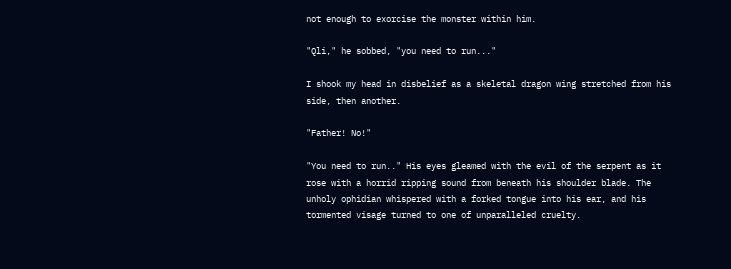not enough to exorcise the monster within him.

"Qli," he sobbed, "you need to run..."

I shook my head in disbelief as a skeletal dragon wing stretched from his side, then another.

"Father! No!"

"You need to run.." His eyes gleamed with the evil of the serpent as it rose with a horrid ripping sound from beneath his shoulder blade. The unholy ophidian whispered with a forked tongue into his ear, and his tormented visage turned to one of unparalleled cruelty.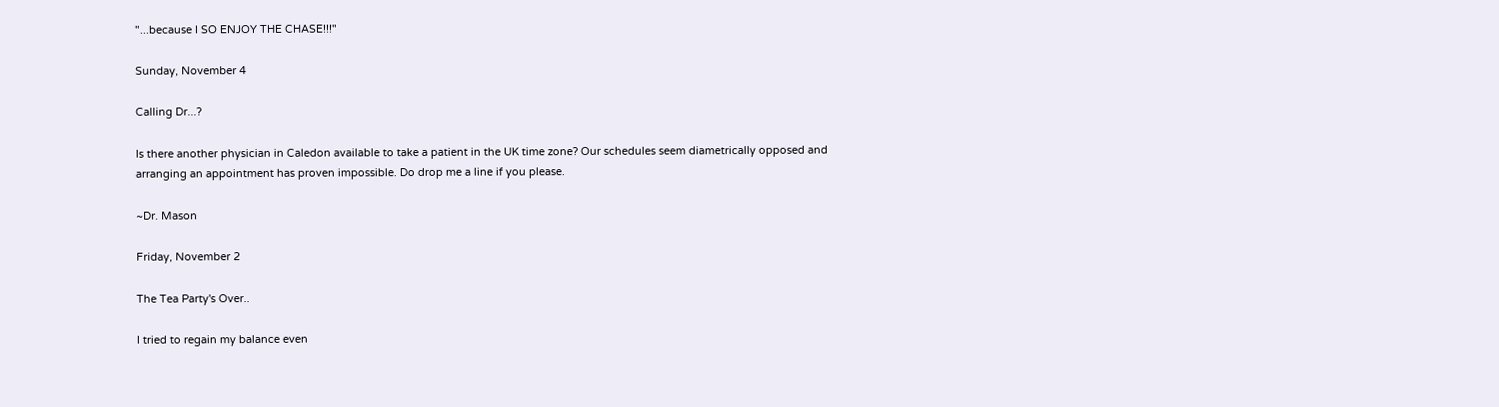"...because I SO ENJOY THE CHASE!!!"

Sunday, November 4

Calling Dr...?

Is there another physician in Caledon available to take a patient in the UK time zone? Our schedules seem diametrically opposed and arranging an appointment has proven impossible. Do drop me a line if you please.

~Dr. Mason

Friday, November 2

The Tea Party's Over..

I tried to regain my balance even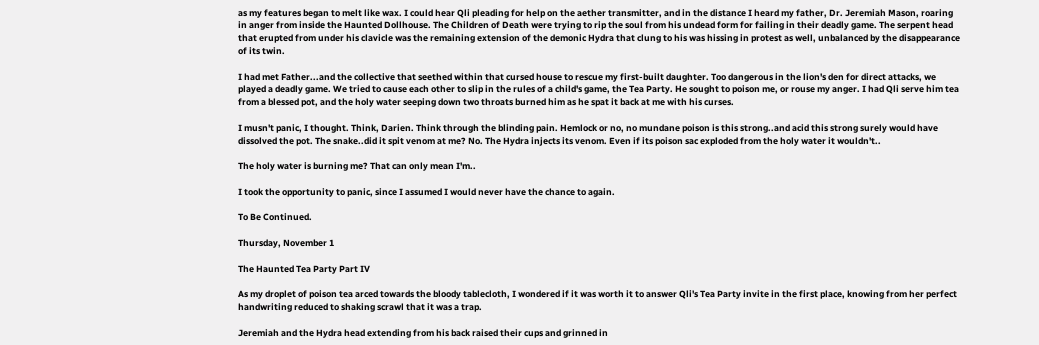as my features began to melt like wax. I could hear Qli pleading for help on the aether transmitter, and in the distance I heard my father, Dr. Jeremiah Mason, roaring in anger from inside the Haunted Dollhouse. The Children of Death were trying to rip the soul from his undead form for failing in their deadly game. The serpent head that erupted from under his clavicle was the remaining extension of the demonic Hydra that clung to his was hissing in protest as well, unbalanced by the disappearance of its twin.

I had met Father...and the collective that seethed within that cursed house to rescue my first-built daughter. Too dangerous in the lion's den for direct attacks, we played a deadly game. We tried to cause each other to slip in the rules of a child's game, the Tea Party. He sought to poison me, or rouse my anger. I had Qli serve him tea from a blessed pot, and the holy water seeping down two throats burned him as he spat it back at me with his curses.

I musn't panic, I thought. Think, Darien. Think through the blinding pain. Hemlock or no, no mundane poison is this strong..and acid this strong surely would have dissolved the pot. The snake..did it spit venom at me? No. The Hydra injects its venom. Even if its poison sac exploded from the holy water it wouldn't..

The holy water is burning me? That can only mean I'm..

I took the opportunity to panic, since I assumed I would never have the chance to again.

To Be Continued.

Thursday, November 1

The Haunted Tea Party Part IV

As my droplet of poison tea arced towards the bloody tablecloth, I wondered if it was worth it to answer Qli's Tea Party invite in the first place, knowing from her perfect handwriting reduced to shaking scrawl that it was a trap.

Jeremiah and the Hydra head extending from his back raised their cups and grinned in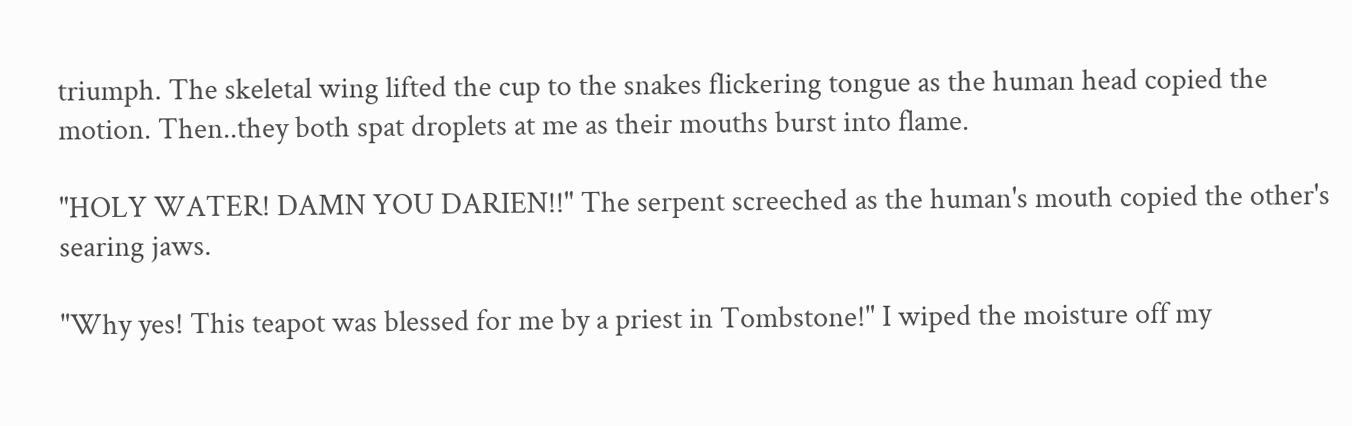triumph. The skeletal wing lifted the cup to the snakes flickering tongue as the human head copied the motion. Then..they both spat droplets at me as their mouths burst into flame.

"HOLY WATER! DAMN YOU DARIEN!!" The serpent screeched as the human's mouth copied the other's searing jaws.

"Why yes! This teapot was blessed for me by a priest in Tombstone!" I wiped the moisture off my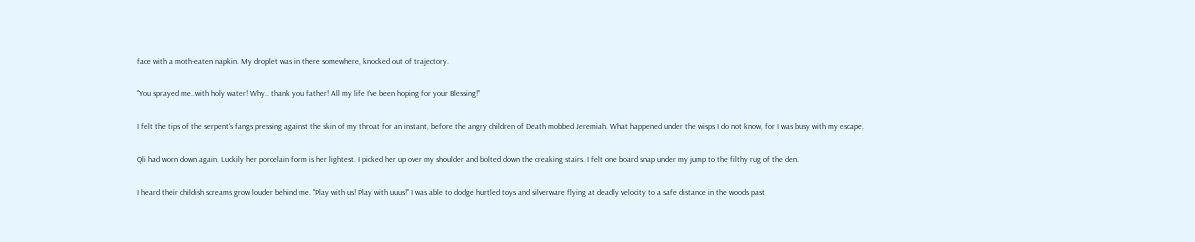face with a moth-eaten napkin. My droplet was in there somewhere, knocked out of trajectory.

"You sprayed me..with holy water! Why.. thank you father! All my life I've been hoping for your Blessing!"

I felt the tips of the serpent's fangs pressing against the skin of my throat for an instant, before the angry children of Death mobbed Jeremiah. What happened under the wisps I do not know, for I was busy with my escape.

Qli had worn down again. Luckily her porcelain form is her lightest. I picked her up over my shoulder and bolted down the creaking stairs. I felt one board snap under my jump to the filthy rug of the den.

I heard their childish screams grow louder behind me. "Play with us! Play with uuus!" I was able to dodge hurtled toys and silverware flying at deadly velocity to a safe distance in the woods past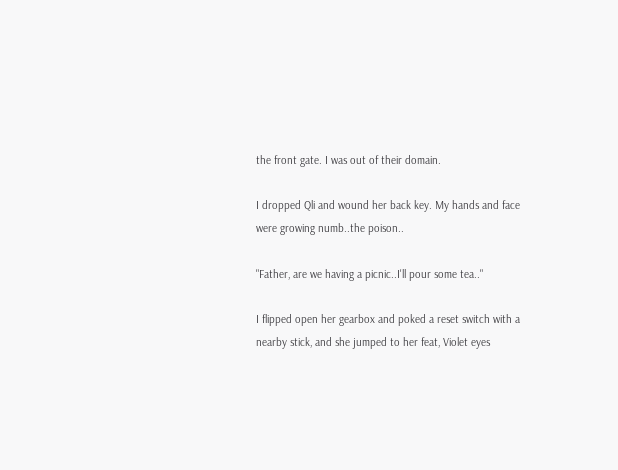the front gate. I was out of their domain.

I dropped Qli and wound her back key. My hands and face were growing numb..the poison..

"Father, are we having a picnic..I'll pour some tea.."

I flipped open her gearbox and poked a reset switch with a nearby stick, and she jumped to her feat, Violet eyes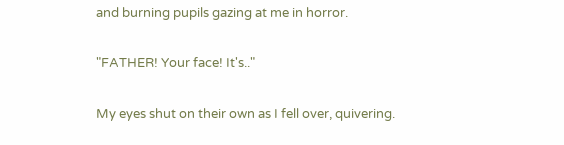and burning pupils gazing at me in horror.

"FATHER! Your face! It's.."

My eyes shut on their own as I fell over, quivering.